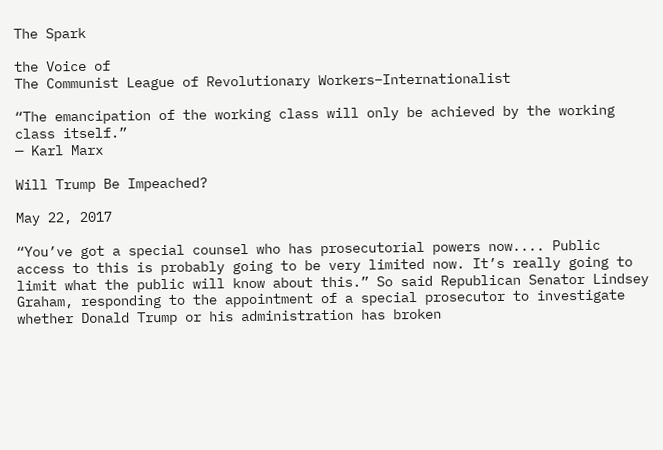The Spark

the Voice of
The Communist League of Revolutionary Workers–Internationalist

“The emancipation of the working class will only be achieved by the working class itself.”
— Karl Marx

Will Trump Be Impeached?

May 22, 2017

“You’ve got a special counsel who has prosecutorial powers now.... Public access to this is probably going to be very limited now. It’s really going to limit what the public will know about this.” So said Republican Senator Lindsey Graham, responding to the appointment of a special prosecutor to investigate whether Donald Trump or his administration has broken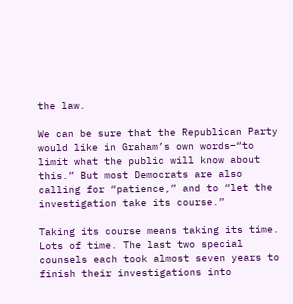the law.

We can be sure that the Republican Party would like in Graham’s own words–“to limit what the public will know about this.” But most Democrats are also calling for “patience,” and to “let the investigation take its course.”

Taking its course means taking its time. Lots of time. The last two special counsels each took almost seven years to finish their investigations into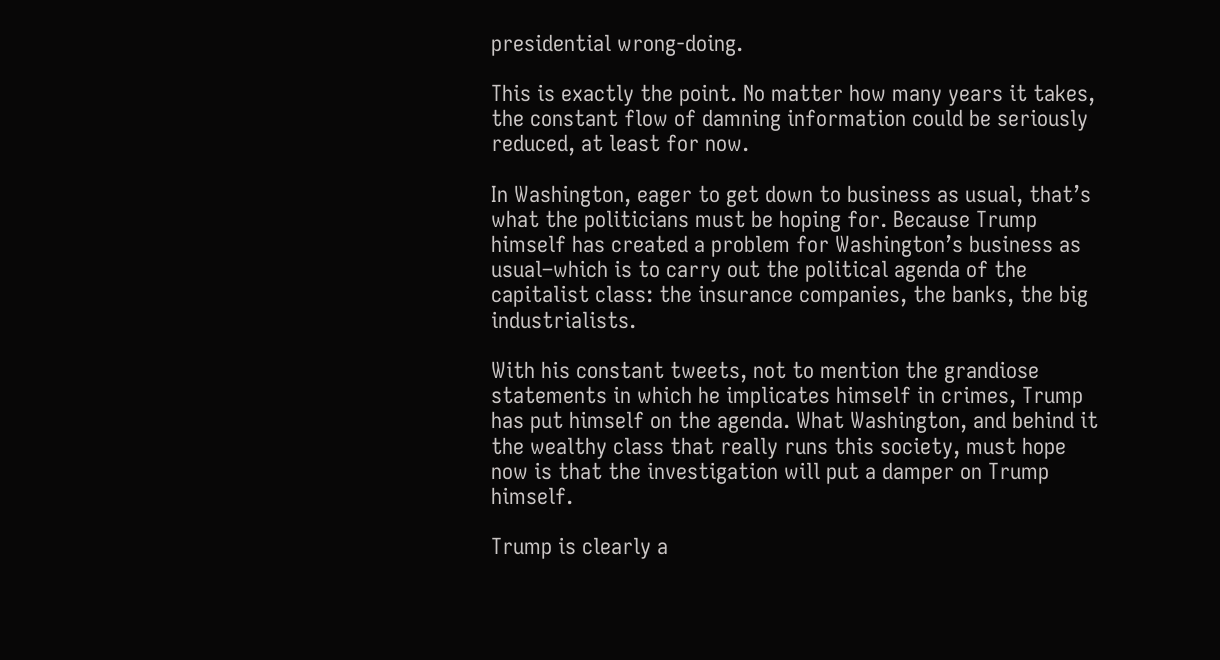presidential wrong-doing.

This is exactly the point. No matter how many years it takes, the constant flow of damning information could be seriously reduced, at least for now.

In Washington, eager to get down to business as usual, that’s what the politicians must be hoping for. Because Trump himself has created a problem for Washington’s business as usual–which is to carry out the political agenda of the capitalist class: the insurance companies, the banks, the big industrialists.

With his constant tweets, not to mention the grandiose statements in which he implicates himself in crimes, Trump has put himself on the agenda. What Washington, and behind it the wealthy class that really runs this society, must hope now is that the investigation will put a damper on Trump himself.

Trump is clearly a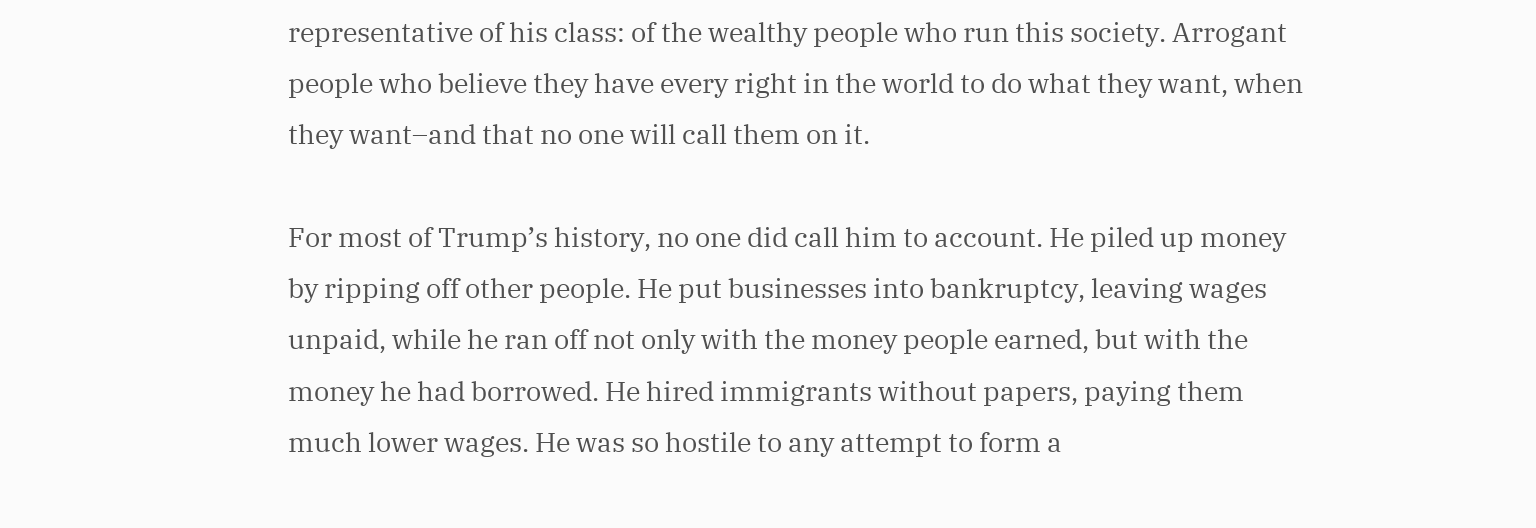representative of his class: of the wealthy people who run this society. Arrogant people who believe they have every right in the world to do what they want, when they want–and that no one will call them on it.

For most of Trump’s history, no one did call him to account. He piled up money by ripping off other people. He put businesses into bankruptcy, leaving wages unpaid, while he ran off not only with the money people earned, but with the money he had borrowed. He hired immigrants without papers, paying them much lower wages. He was so hostile to any attempt to form a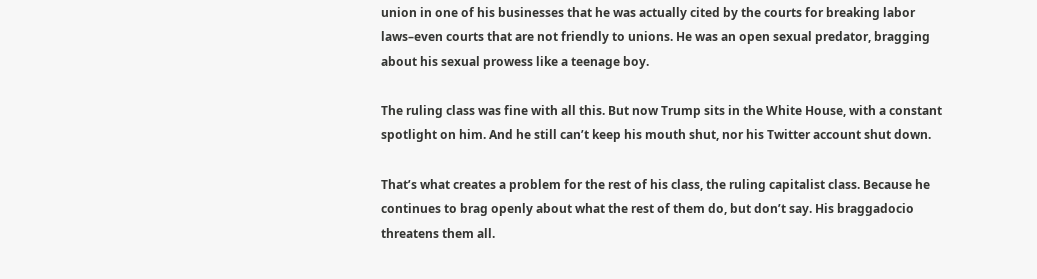union in one of his businesses that he was actually cited by the courts for breaking labor laws–even courts that are not friendly to unions. He was an open sexual predator, bragging about his sexual prowess like a teenage boy.

The ruling class was fine with all this. But now Trump sits in the White House, with a constant spotlight on him. And he still can’t keep his mouth shut, nor his Twitter account shut down.

That’s what creates a problem for the rest of his class, the ruling capitalist class. Because he continues to brag openly about what the rest of them do, but don’t say. His braggadocio threatens them all.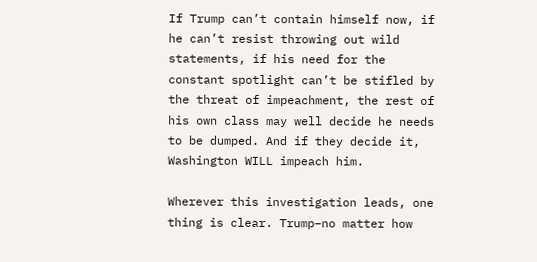If Trump can’t contain himself now, if he can’t resist throwing out wild statements, if his need for the constant spotlight can’t be stifled by the threat of impeachment, the rest of his own class may well decide he needs to be dumped. And if they decide it, Washington WILL impeach him.

Wherever this investigation leads, one thing is clear. Trump–no matter how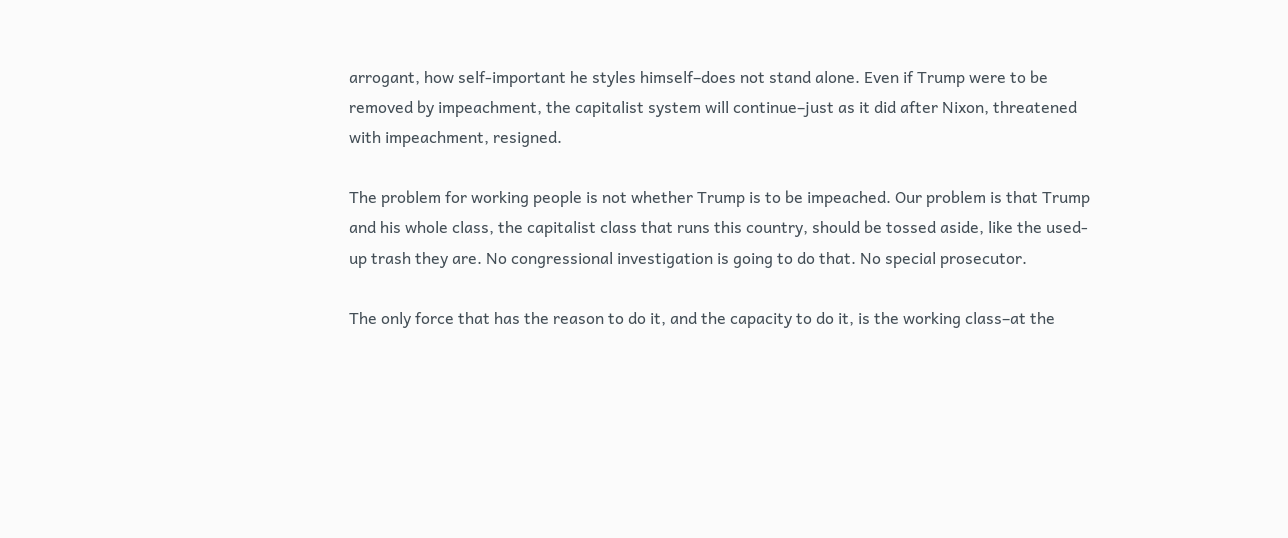arrogant, how self-important he styles himself–does not stand alone. Even if Trump were to be removed by impeachment, the capitalist system will continue–just as it did after Nixon, threatened with impeachment, resigned.

The problem for working people is not whether Trump is to be impeached. Our problem is that Trump and his whole class, the capitalist class that runs this country, should be tossed aside, like the used-up trash they are. No congressional investigation is going to do that. No special prosecutor.

The only force that has the reason to do it, and the capacity to do it, is the working class–at the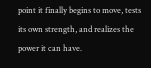point it finally begins to move, tests its own strength, and realizes the power it can have.